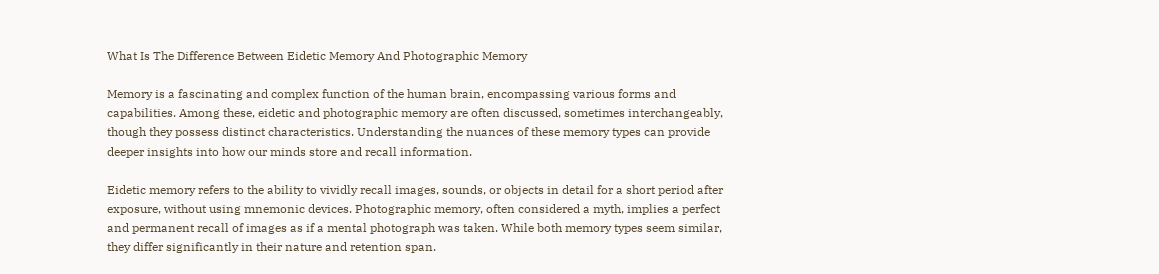What Is The Difference Between Eidetic Memory And Photographic Memory

Memory is a fascinating and complex function of the human brain, encompassing various forms and capabilities. Among these, eidetic and photographic memory are often discussed, sometimes interchangeably, though they possess distinct characteristics. Understanding the nuances of these memory types can provide deeper insights into how our minds store and recall information.

Eidetic memory refers to the ability to vividly recall images, sounds, or objects in detail for a short period after exposure, without using mnemonic devices. Photographic memory, often considered a myth, implies a perfect and permanent recall of images as if a mental photograph was taken. While both memory types seem similar, they differ significantly in their nature and retention span.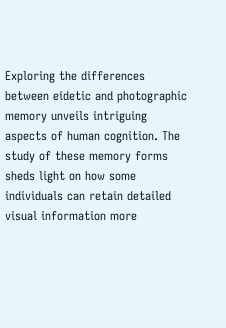Exploring the differences between eidetic and photographic memory unveils intriguing aspects of human cognition. The study of these memory forms sheds light on how some individuals can retain detailed visual information more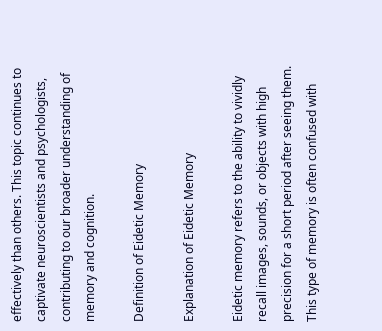effectively than others. This topic continues to captivate neuroscientists and psychologists, contributing to our broader understanding of memory and cognition.

Definition of Eidetic Memory

Explanation of Eidetic Memory

Eidetic memory refers to the ability to vividly recall images, sounds, or objects with high precision for a short period after seeing them. This type of memory is often confused with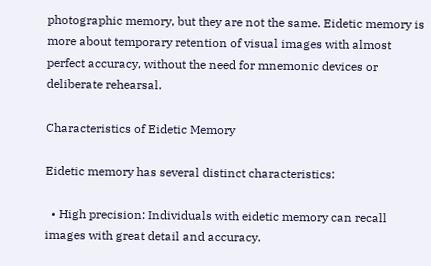photographic memory, but they are not the same. Eidetic memory is more about temporary retention of visual images with almost perfect accuracy, without the need for mnemonic devices or deliberate rehearsal.

Characteristics of Eidetic Memory

Eidetic memory has several distinct characteristics:

  • High precision: Individuals with eidetic memory can recall images with great detail and accuracy.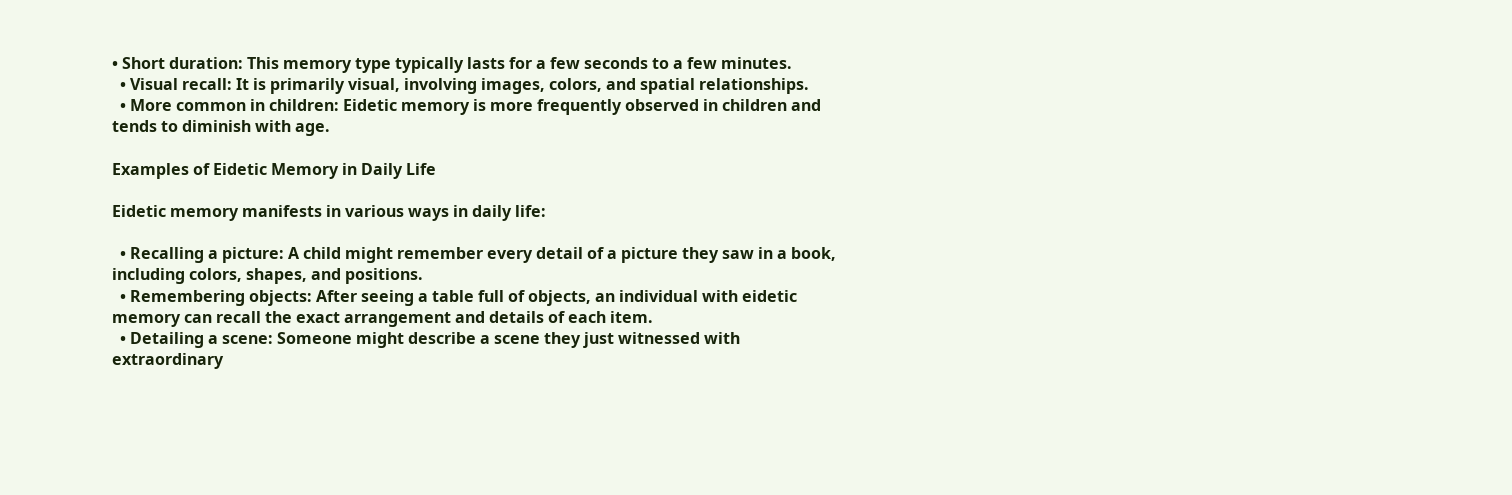• Short duration: This memory type typically lasts for a few seconds to a few minutes.
  • Visual recall: It is primarily visual, involving images, colors, and spatial relationships.
  • More common in children: Eidetic memory is more frequently observed in children and tends to diminish with age.

Examples of Eidetic Memory in Daily Life

Eidetic memory manifests in various ways in daily life:

  • Recalling a picture: A child might remember every detail of a picture they saw in a book, including colors, shapes, and positions.
  • Remembering objects: After seeing a table full of objects, an individual with eidetic memory can recall the exact arrangement and details of each item.
  • Detailing a scene: Someone might describe a scene they just witnessed with extraordinary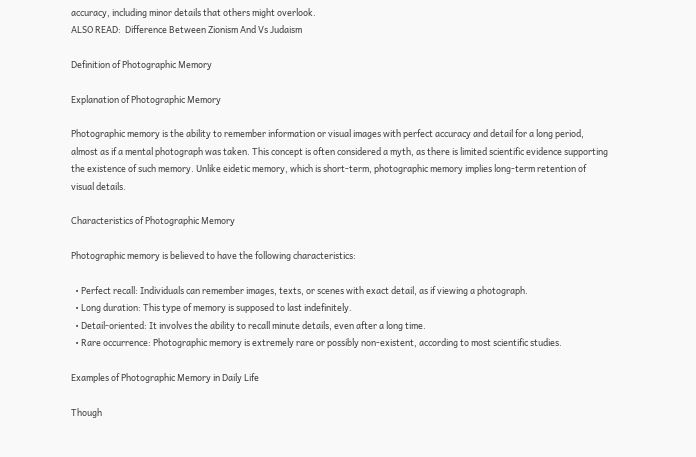accuracy, including minor details that others might overlook.
ALSO READ:  Difference Between Zionism And Vs Judaism

Definition of Photographic Memory

Explanation of Photographic Memory

Photographic memory is the ability to remember information or visual images with perfect accuracy and detail for a long period, almost as if a mental photograph was taken. This concept is often considered a myth, as there is limited scientific evidence supporting the existence of such memory. Unlike eidetic memory, which is short-term, photographic memory implies long-term retention of visual details.

Characteristics of Photographic Memory

Photographic memory is believed to have the following characteristics:

  • Perfect recall: Individuals can remember images, texts, or scenes with exact detail, as if viewing a photograph.
  • Long duration: This type of memory is supposed to last indefinitely.
  • Detail-oriented: It involves the ability to recall minute details, even after a long time.
  • Rare occurrence: Photographic memory is extremely rare or possibly non-existent, according to most scientific studies.

Examples of Photographic Memory in Daily Life

Though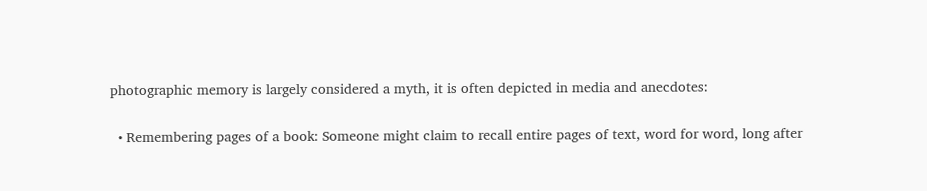photographic memory is largely considered a myth, it is often depicted in media and anecdotes:

  • Remembering pages of a book: Someone might claim to recall entire pages of text, word for word, long after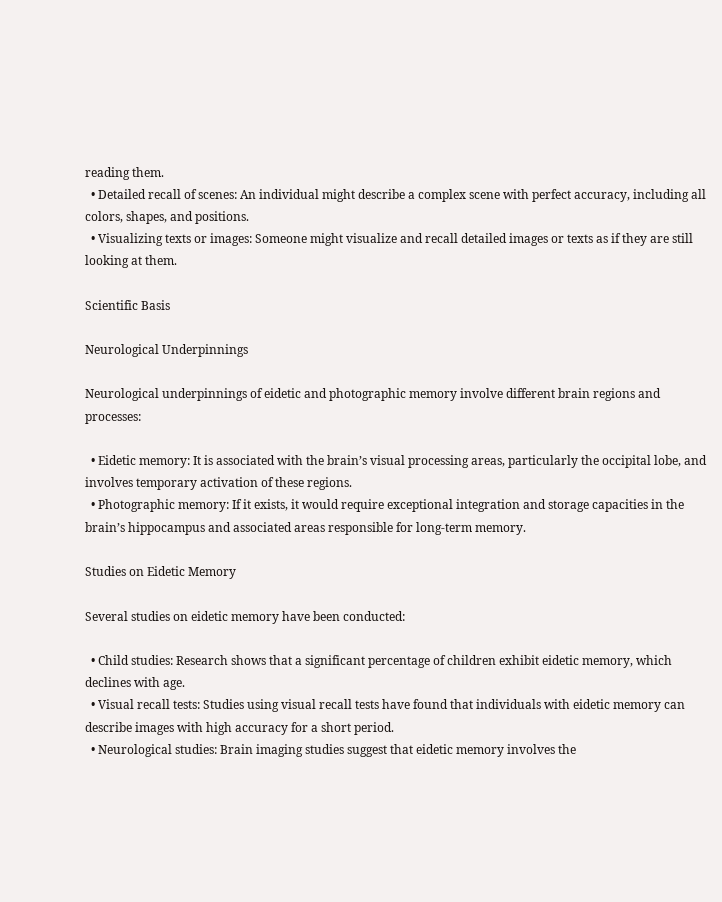reading them.
  • Detailed recall of scenes: An individual might describe a complex scene with perfect accuracy, including all colors, shapes, and positions.
  • Visualizing texts or images: Someone might visualize and recall detailed images or texts as if they are still looking at them.

Scientific Basis

Neurological Underpinnings

Neurological underpinnings of eidetic and photographic memory involve different brain regions and processes:

  • Eidetic memory: It is associated with the brain’s visual processing areas, particularly the occipital lobe, and involves temporary activation of these regions.
  • Photographic memory: If it exists, it would require exceptional integration and storage capacities in the brain’s hippocampus and associated areas responsible for long-term memory.

Studies on Eidetic Memory

Several studies on eidetic memory have been conducted:

  • Child studies: Research shows that a significant percentage of children exhibit eidetic memory, which declines with age.
  • Visual recall tests: Studies using visual recall tests have found that individuals with eidetic memory can describe images with high accuracy for a short period.
  • Neurological studies: Brain imaging studies suggest that eidetic memory involves the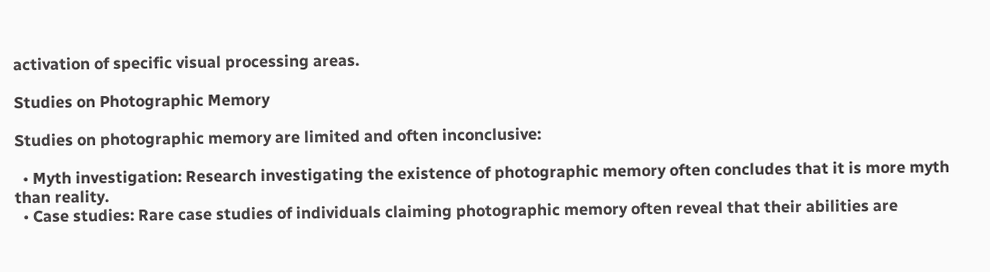activation of specific visual processing areas.

Studies on Photographic Memory

Studies on photographic memory are limited and often inconclusive:

  • Myth investigation: Research investigating the existence of photographic memory often concludes that it is more myth than reality.
  • Case studies: Rare case studies of individuals claiming photographic memory often reveal that their abilities are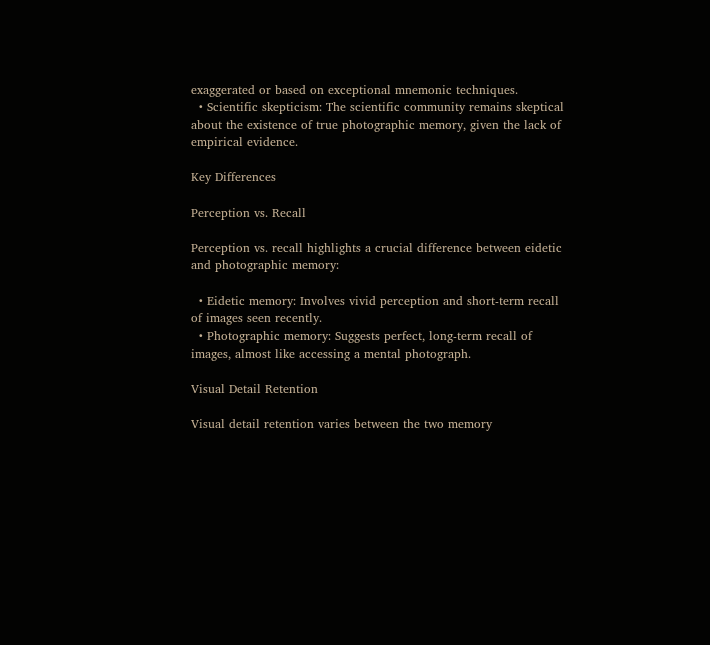exaggerated or based on exceptional mnemonic techniques.
  • Scientific skepticism: The scientific community remains skeptical about the existence of true photographic memory, given the lack of empirical evidence.

Key Differences

Perception vs. Recall

Perception vs. recall highlights a crucial difference between eidetic and photographic memory:

  • Eidetic memory: Involves vivid perception and short-term recall of images seen recently.
  • Photographic memory: Suggests perfect, long-term recall of images, almost like accessing a mental photograph.

Visual Detail Retention

Visual detail retention varies between the two memory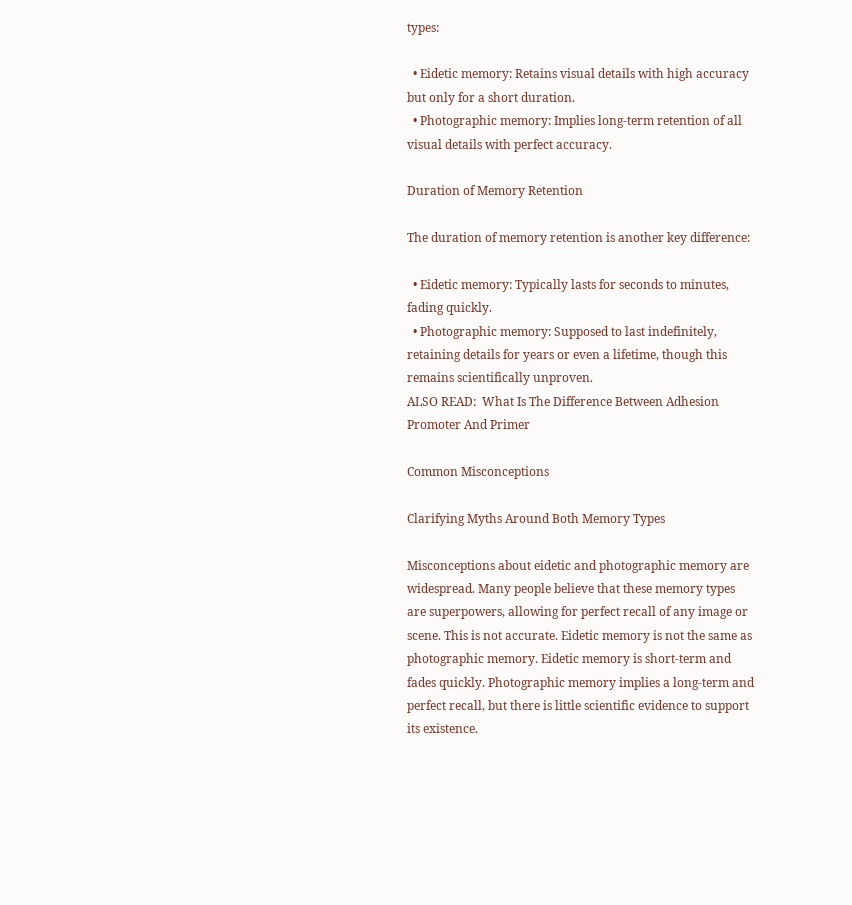types:

  • Eidetic memory: Retains visual details with high accuracy but only for a short duration.
  • Photographic memory: Implies long-term retention of all visual details with perfect accuracy.

Duration of Memory Retention

The duration of memory retention is another key difference:

  • Eidetic memory: Typically lasts for seconds to minutes, fading quickly.
  • Photographic memory: Supposed to last indefinitely, retaining details for years or even a lifetime, though this remains scientifically unproven.
ALSO READ:  What Is The Difference Between Adhesion Promoter And Primer

Common Misconceptions

Clarifying Myths Around Both Memory Types

Misconceptions about eidetic and photographic memory are widespread. Many people believe that these memory types are superpowers, allowing for perfect recall of any image or scene. This is not accurate. Eidetic memory is not the same as photographic memory. Eidetic memory is short-term and fades quickly. Photographic memory implies a long-term and perfect recall, but there is little scientific evidence to support its existence.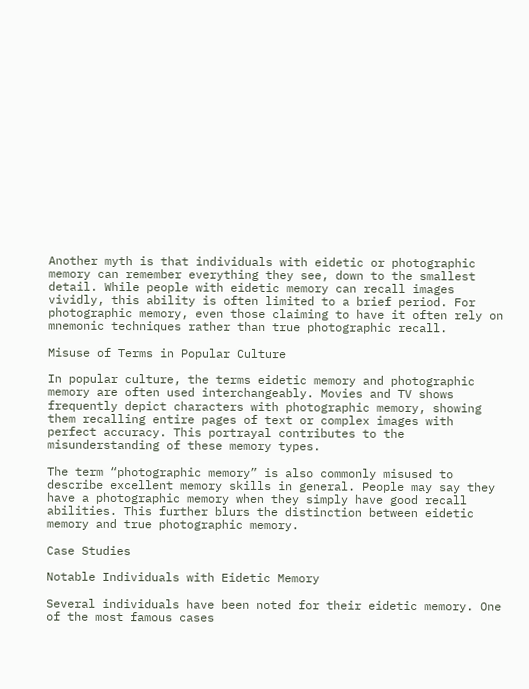Another myth is that individuals with eidetic or photographic memory can remember everything they see, down to the smallest detail. While people with eidetic memory can recall images vividly, this ability is often limited to a brief period. For photographic memory, even those claiming to have it often rely on mnemonic techniques rather than true photographic recall.

Misuse of Terms in Popular Culture

In popular culture, the terms eidetic memory and photographic memory are often used interchangeably. Movies and TV shows frequently depict characters with photographic memory, showing them recalling entire pages of text or complex images with perfect accuracy. This portrayal contributes to the misunderstanding of these memory types.

The term “photographic memory” is also commonly misused to describe excellent memory skills in general. People may say they have a photographic memory when they simply have good recall abilities. This further blurs the distinction between eidetic memory and true photographic memory.

Case Studies

Notable Individuals with Eidetic Memory

Several individuals have been noted for their eidetic memory. One of the most famous cases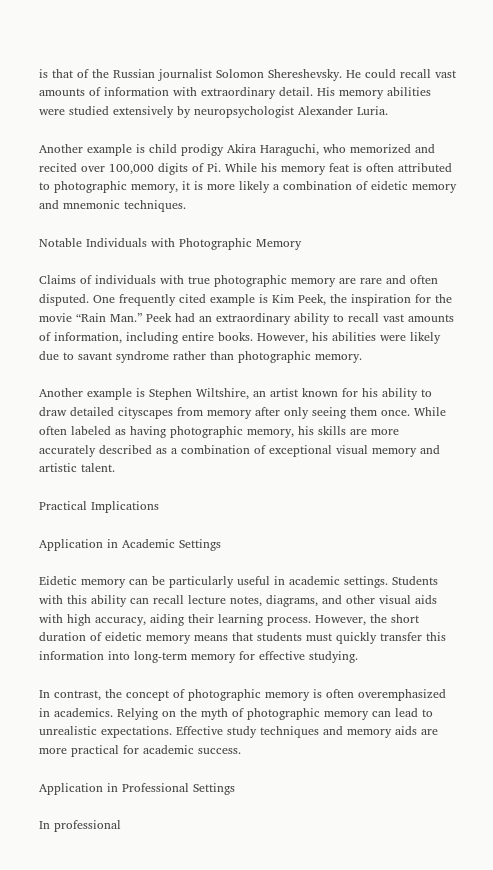is that of the Russian journalist Solomon Shereshevsky. He could recall vast amounts of information with extraordinary detail. His memory abilities were studied extensively by neuropsychologist Alexander Luria.

Another example is child prodigy Akira Haraguchi, who memorized and recited over 100,000 digits of Pi. While his memory feat is often attributed to photographic memory, it is more likely a combination of eidetic memory and mnemonic techniques.

Notable Individuals with Photographic Memory

Claims of individuals with true photographic memory are rare and often disputed. One frequently cited example is Kim Peek, the inspiration for the movie “Rain Man.” Peek had an extraordinary ability to recall vast amounts of information, including entire books. However, his abilities were likely due to savant syndrome rather than photographic memory.

Another example is Stephen Wiltshire, an artist known for his ability to draw detailed cityscapes from memory after only seeing them once. While often labeled as having photographic memory, his skills are more accurately described as a combination of exceptional visual memory and artistic talent.

Practical Implications

Application in Academic Settings

Eidetic memory can be particularly useful in academic settings. Students with this ability can recall lecture notes, diagrams, and other visual aids with high accuracy, aiding their learning process. However, the short duration of eidetic memory means that students must quickly transfer this information into long-term memory for effective studying.

In contrast, the concept of photographic memory is often overemphasized in academics. Relying on the myth of photographic memory can lead to unrealistic expectations. Effective study techniques and memory aids are more practical for academic success.

Application in Professional Settings

In professional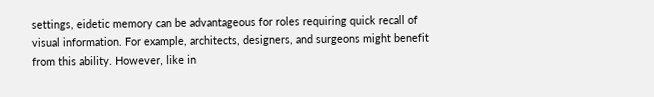settings, eidetic memory can be advantageous for roles requiring quick recall of visual information. For example, architects, designers, and surgeons might benefit from this ability. However, like in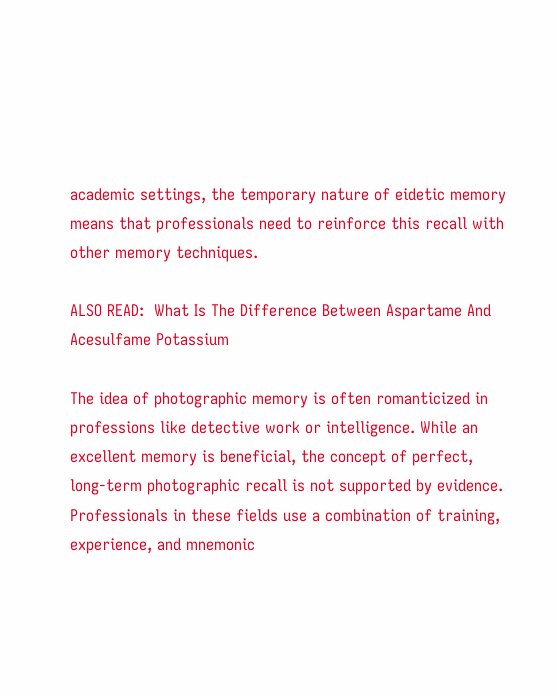academic settings, the temporary nature of eidetic memory means that professionals need to reinforce this recall with other memory techniques.

ALSO READ:  What Is The Difference Between Aspartame And Acesulfame Potassium

The idea of photographic memory is often romanticized in professions like detective work or intelligence. While an excellent memory is beneficial, the concept of perfect, long-term photographic recall is not supported by evidence. Professionals in these fields use a combination of training, experience, and mnemonic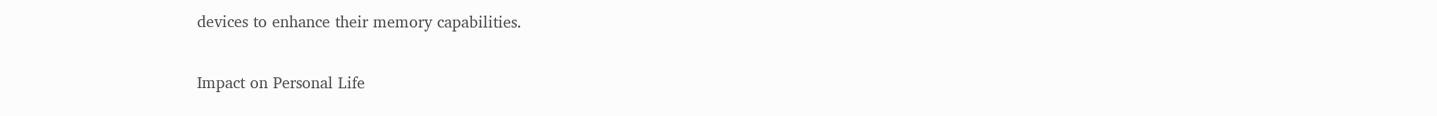devices to enhance their memory capabilities.

Impact on Personal Life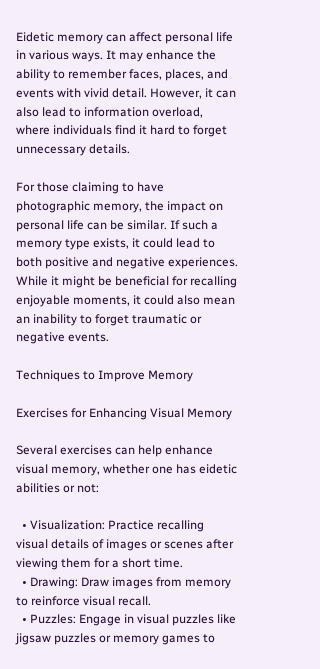Eidetic memory can affect personal life in various ways. It may enhance the ability to remember faces, places, and events with vivid detail. However, it can also lead to information overload, where individuals find it hard to forget unnecessary details.

For those claiming to have photographic memory, the impact on personal life can be similar. If such a memory type exists, it could lead to both positive and negative experiences. While it might be beneficial for recalling enjoyable moments, it could also mean an inability to forget traumatic or negative events.

Techniques to Improve Memory

Exercises for Enhancing Visual Memory

Several exercises can help enhance visual memory, whether one has eidetic abilities or not:

  • Visualization: Practice recalling visual details of images or scenes after viewing them for a short time.
  • Drawing: Draw images from memory to reinforce visual recall.
  • Puzzles: Engage in visual puzzles like jigsaw puzzles or memory games to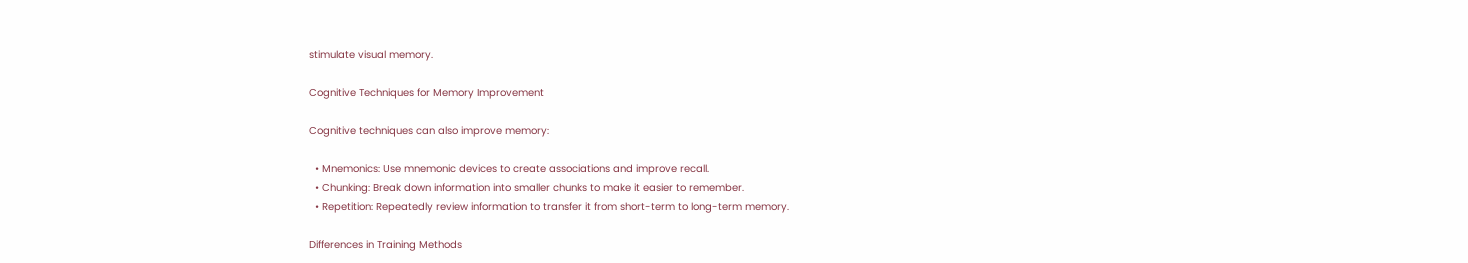stimulate visual memory.

Cognitive Techniques for Memory Improvement

Cognitive techniques can also improve memory:

  • Mnemonics: Use mnemonic devices to create associations and improve recall.
  • Chunking: Break down information into smaller chunks to make it easier to remember.
  • Repetition: Repeatedly review information to transfer it from short-term to long-term memory.

Differences in Training Methods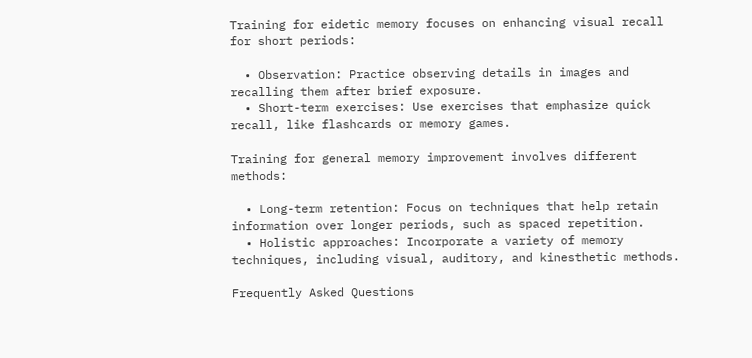Training for eidetic memory focuses on enhancing visual recall for short periods:

  • Observation: Practice observing details in images and recalling them after brief exposure.
  • Short-term exercises: Use exercises that emphasize quick recall, like flashcards or memory games.

Training for general memory improvement involves different methods:

  • Long-term retention: Focus on techniques that help retain information over longer periods, such as spaced repetition.
  • Holistic approaches: Incorporate a variety of memory techniques, including visual, auditory, and kinesthetic methods.

Frequently Asked Questions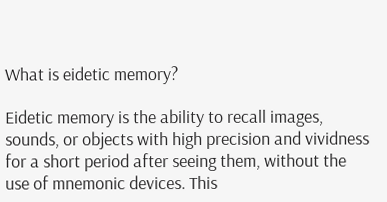What is eidetic memory?

Eidetic memory is the ability to recall images, sounds, or objects with high precision and vividness for a short period after seeing them, without the use of mnemonic devices. This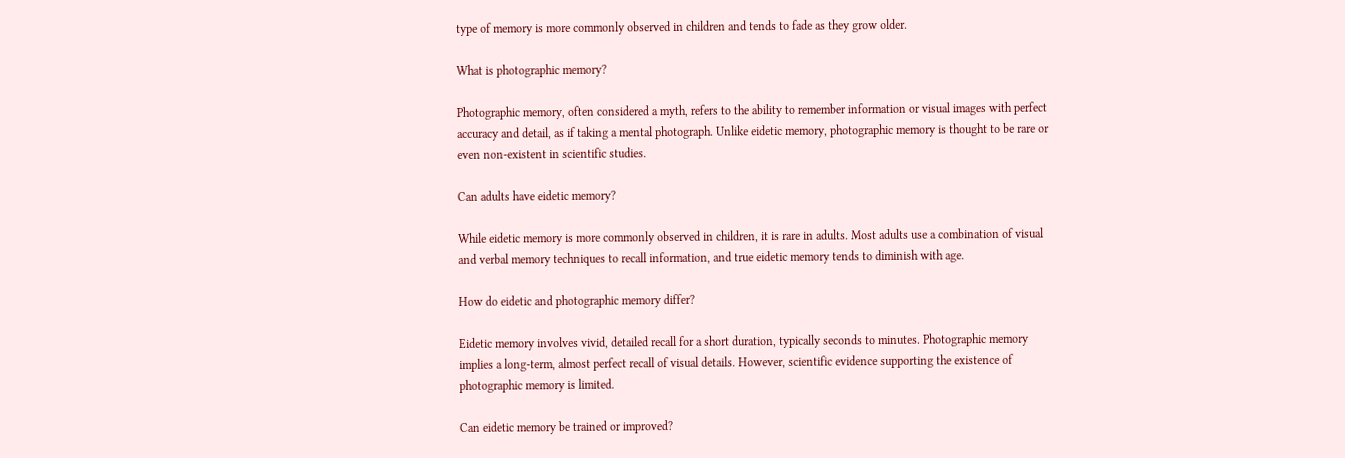type of memory is more commonly observed in children and tends to fade as they grow older.

What is photographic memory?

Photographic memory, often considered a myth, refers to the ability to remember information or visual images with perfect accuracy and detail, as if taking a mental photograph. Unlike eidetic memory, photographic memory is thought to be rare or even non-existent in scientific studies.

Can adults have eidetic memory?

While eidetic memory is more commonly observed in children, it is rare in adults. Most adults use a combination of visual and verbal memory techniques to recall information, and true eidetic memory tends to diminish with age.

How do eidetic and photographic memory differ?

Eidetic memory involves vivid, detailed recall for a short duration, typically seconds to minutes. Photographic memory implies a long-term, almost perfect recall of visual details. However, scientific evidence supporting the existence of photographic memory is limited.

Can eidetic memory be trained or improved?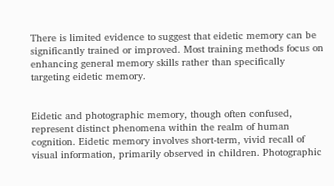There is limited evidence to suggest that eidetic memory can be significantly trained or improved. Most training methods focus on enhancing general memory skills rather than specifically targeting eidetic memory.


Eidetic and photographic memory, though often confused, represent distinct phenomena within the realm of human cognition. Eidetic memory involves short-term, vivid recall of visual information, primarily observed in children. Photographic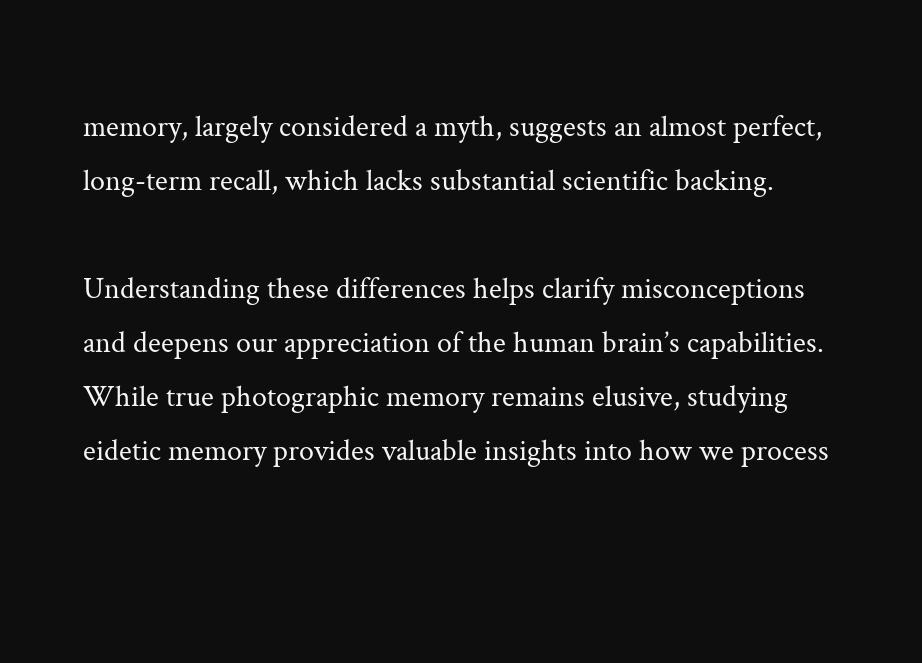memory, largely considered a myth, suggests an almost perfect, long-term recall, which lacks substantial scientific backing.

Understanding these differences helps clarify misconceptions and deepens our appreciation of the human brain’s capabilities. While true photographic memory remains elusive, studying eidetic memory provides valuable insights into how we process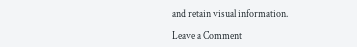and retain visual information.

Leave a Comment